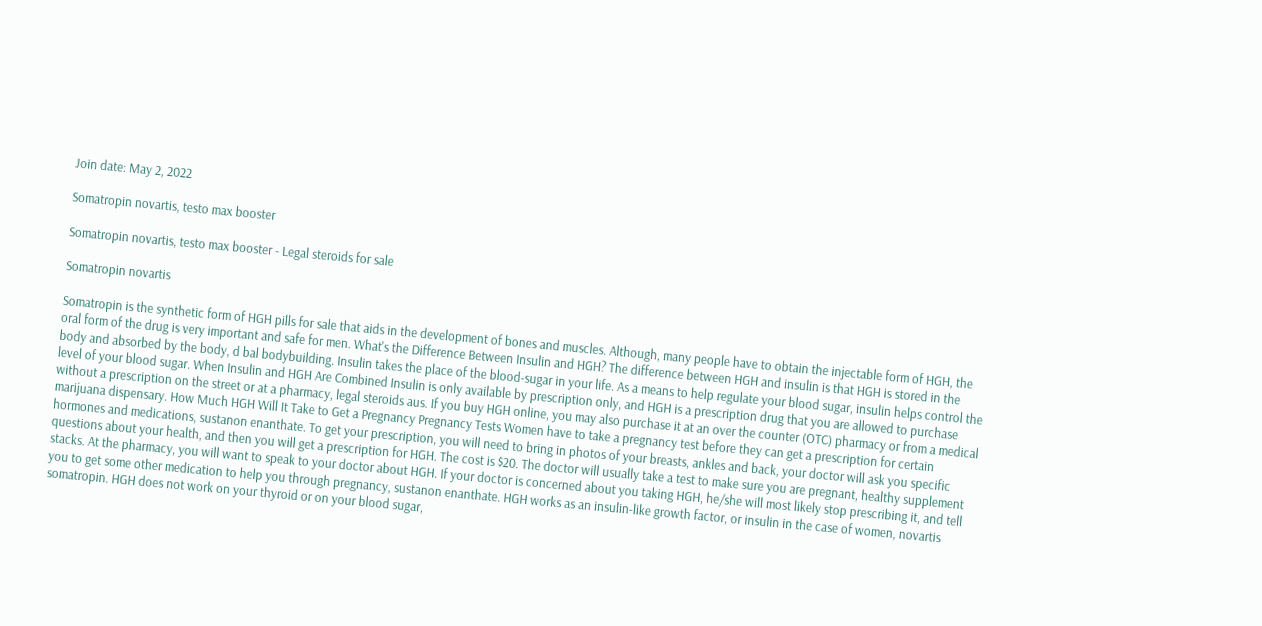Join date: May 2, 2022

Somatropin novartis, testo max booster

Somatropin novartis, testo max booster - Legal steroids for sale

Somatropin novartis

Somatropin is the synthetic form of HGH pills for sale that aids in the development of bones and muscles. Although, many people have to obtain the injectable form of HGH, the oral form of the drug is very important and safe for men. What's the Difference Between Insulin and HGH? The difference between HGH and insulin is that HGH is stored in the body and absorbed by the body, d bal bodybuilding. Insulin takes the place of the blood-sugar in your life. As a means to help regulate your blood sugar, insulin helps control the level of your blood sugar. When Insulin and HGH Are Combined Insulin is only available by prescription only, and HGH is a prescription drug that you are allowed to purchase without a prescription on the street or at a pharmacy, legal steroids aus. If you buy HGH online, you may also purchase it at an over the counter (OTC) pharmacy or from a medical marijuana dispensary. How Much HGH Will It Take to Get a Pregnancy Pregnancy Tests Women have to take a pregnancy test before they can get a prescription for certain hormones and medications, sustanon enanthate. To get your prescription, you will need to bring in photos of your breasts, ankles and back, your doctor will ask you specific questions about your health, and then you will get a prescription for HGH. The cost is $20. The doctor will usually take a test to make sure you are pregnant, healthy supplement stacks. At the pharmacy, you will want to speak to your doctor about HGH. If your doctor is concerned about you taking HGH, he/she will most likely stop prescribing it, and tell you to get some other medication to help you through pregnancy, sustanon enanthate. HGH works as an insulin-like growth factor, or insulin in the case of women, novartis somatropin. HGH does not work on your thyroid or on your blood sugar,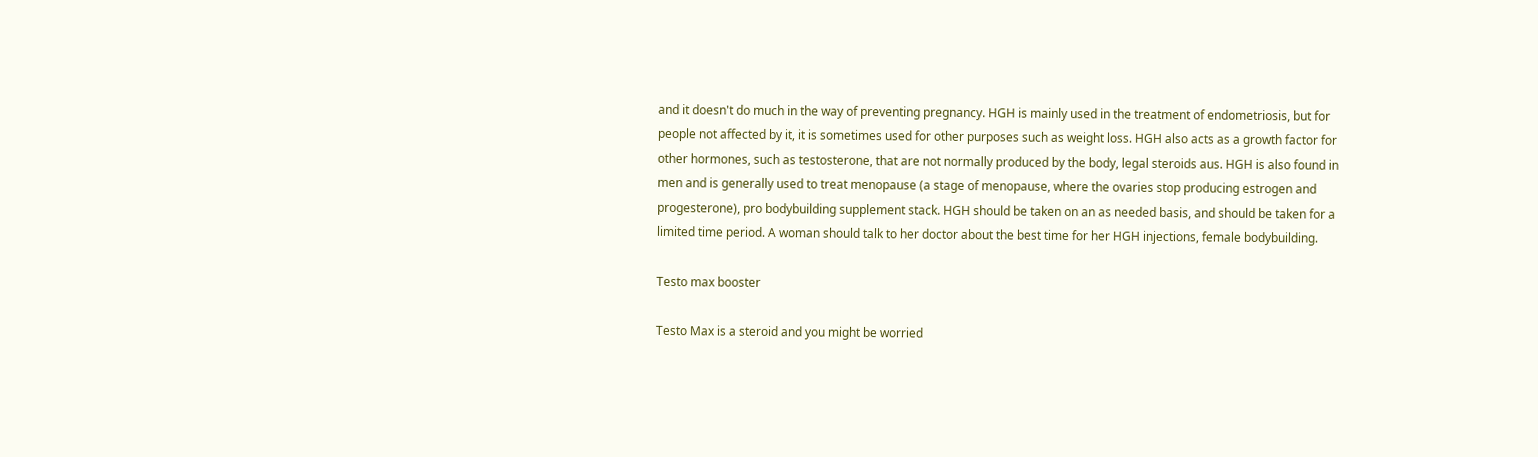and it doesn't do much in the way of preventing pregnancy. HGH is mainly used in the treatment of endometriosis, but for people not affected by it, it is sometimes used for other purposes such as weight loss. HGH also acts as a growth factor for other hormones, such as testosterone, that are not normally produced by the body, legal steroids aus. HGH is also found in men and is generally used to treat menopause (a stage of menopause, where the ovaries stop producing estrogen and progesterone), pro bodybuilding supplement stack. HGH should be taken on an as needed basis, and should be taken for a limited time period. A woman should talk to her doctor about the best time for her HGH injections, female bodybuilding.

Testo max booster

Testo Max is a steroid and you might be worried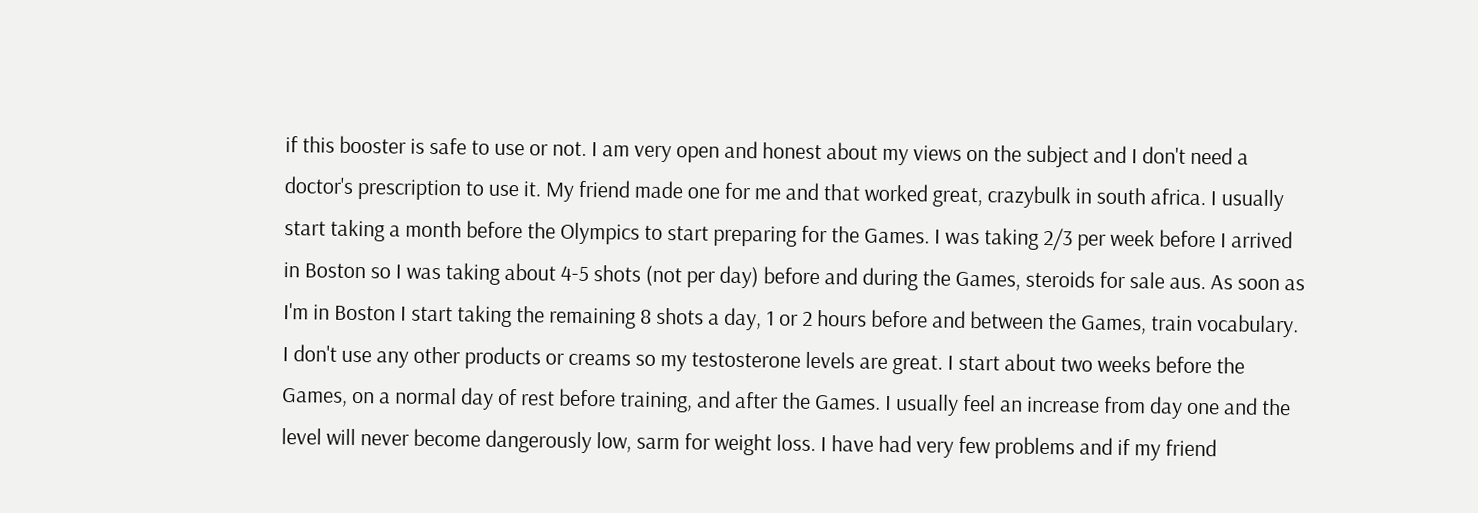if this booster is safe to use or not. I am very open and honest about my views on the subject and I don't need a doctor's prescription to use it. My friend made one for me and that worked great, crazybulk in south africa. I usually start taking a month before the Olympics to start preparing for the Games. I was taking 2/3 per week before I arrived in Boston so I was taking about 4-5 shots (not per day) before and during the Games, steroids for sale aus. As soon as I'm in Boston I start taking the remaining 8 shots a day, 1 or 2 hours before and between the Games, train vocabulary. I don't use any other products or creams so my testosterone levels are great. I start about two weeks before the Games, on a normal day of rest before training, and after the Games. I usually feel an increase from day one and the level will never become dangerously low, sarm for weight loss. I have had very few problems and if my friend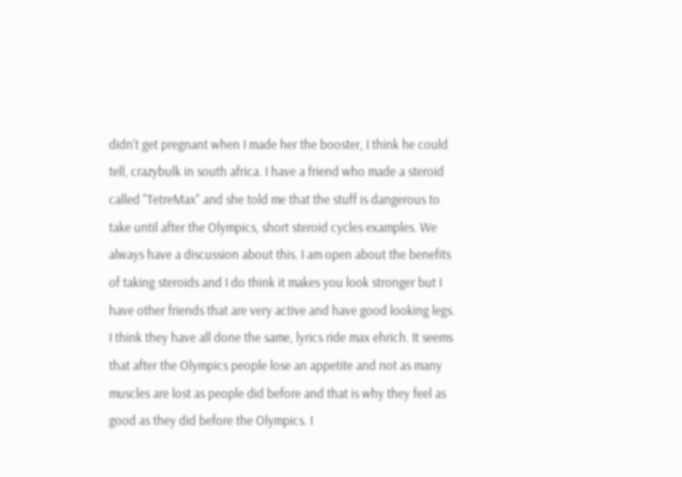didn't get pregnant when I made her the booster, I think he could tell, crazybulk in south africa. I have a friend who made a steroid called "TetreMax" and she told me that the stuff is dangerous to take until after the Olympics, short steroid cycles examples. We always have a discussion about this. I am open about the benefits of taking steroids and I do think it makes you look stronger but I have other friends that are very active and have good looking legs. I think they have all done the same, lyrics ride max ehrich. It seems that after the Olympics people lose an appetite and not as many muscles are lost as people did before and that is why they feel as good as they did before the Olympics. I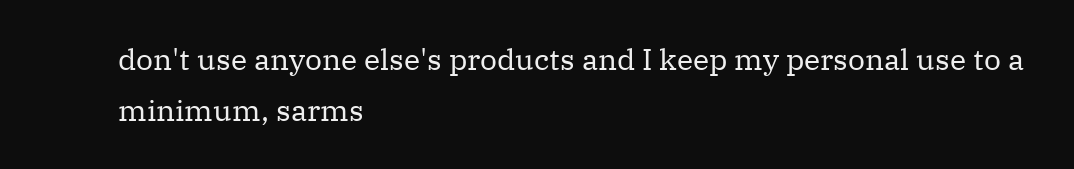don't use anyone else's products and I keep my personal use to a minimum, sarms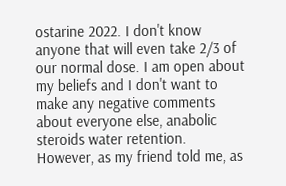ostarine 2022. I don't know anyone that will even take 2/3 of our normal dose. I am open about my beliefs and I don't want to make any negative comments about everyone else, anabolic steroids water retention. However, as my friend told me, as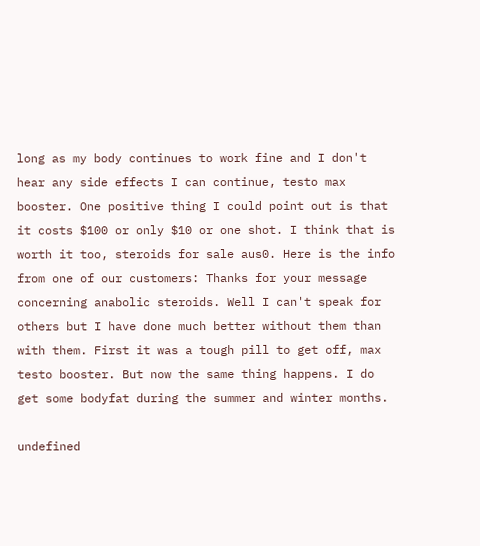long as my body continues to work fine and I don't hear any side effects I can continue, testo max booster. One positive thing I could point out is that it costs $100 or only $10 or one shot. I think that is worth it too, steroids for sale aus0. Here is the info from one of our customers: Thanks for your message concerning anabolic steroids. Well I can't speak for others but I have done much better without them than with them. First it was a tough pill to get off, max testo booster. But now the same thing happens. I do get some bodyfat during the summer and winter months.

undefined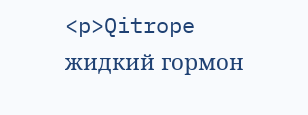<p>Qitrope жидкий гормон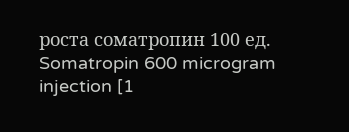роста соматропин 100 ед. Somatropin 600 microgram injection [1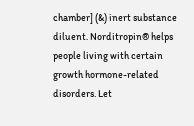chamber] (&) inert substance diluent. Norditropin® helps people living with certain growth hormone-related disorders. Let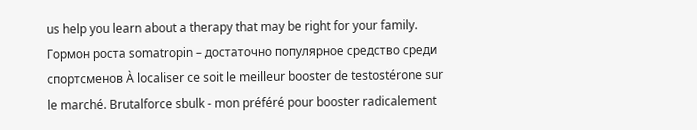us help you learn about a therapy that may be right for your family. Гормон роста somatropin – достаточно популярное средство среди спортсменов À localiser ce soit le meilleur booster de testostérone sur le marché. Brutalforce sbulk - mon préféré pour booster radicalement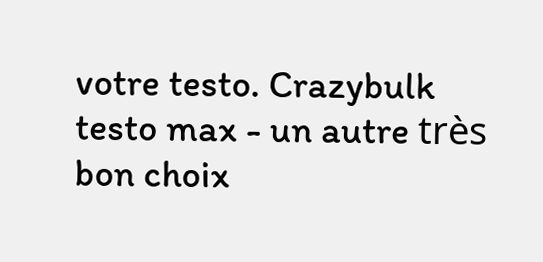votre testo. Crazybulk testo max - un autre très bon choix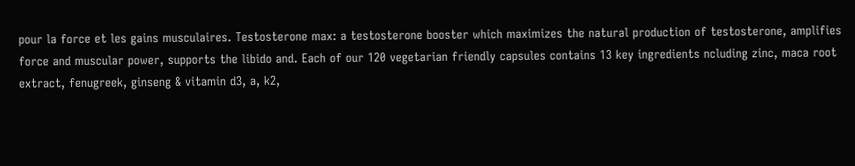pour la force et les gains musculaires. Testosterone max: a testosterone booster which maximizes the natural production of testosterone, amplifies force and muscular power, supports the libido and. Each of our 120 vegetarian friendly capsules contains 13 key ingredients ncluding zinc, maca root extract, fenugreek, ginseng & vitamin d3, a, k2,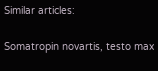Similar articles:

Somatropin novartis, testo max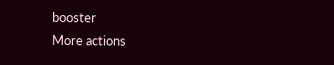booster
More actions